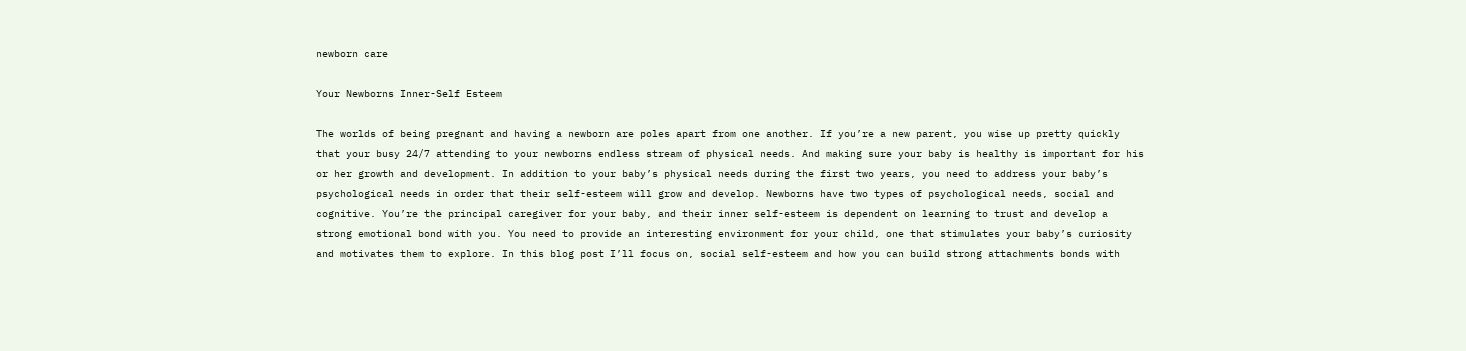newborn care

Your Newborns Inner-Self Esteem

The worlds of being pregnant and having a newborn are poles apart from one another. If you’re a new parent, you wise up pretty quickly that your busy 24/7 attending to your newborns endless stream of physical needs. And making sure your baby is healthy is important for his or her growth and development. In addition to your baby’s physical needs during the first two years, you need to address your baby’s psychological needs in order that their self-esteem will grow and develop. Newborns have two types of psychological needs, social and cognitive. You’re the principal caregiver for your baby, and their inner self-esteem is dependent on learning to trust and develop a strong emotional bond with you. You need to provide an interesting environment for your child, one that stimulates your baby’s curiosity and motivates them to explore. In this blog post I’ll focus on, social self-esteem and how you can build strong attachments bonds with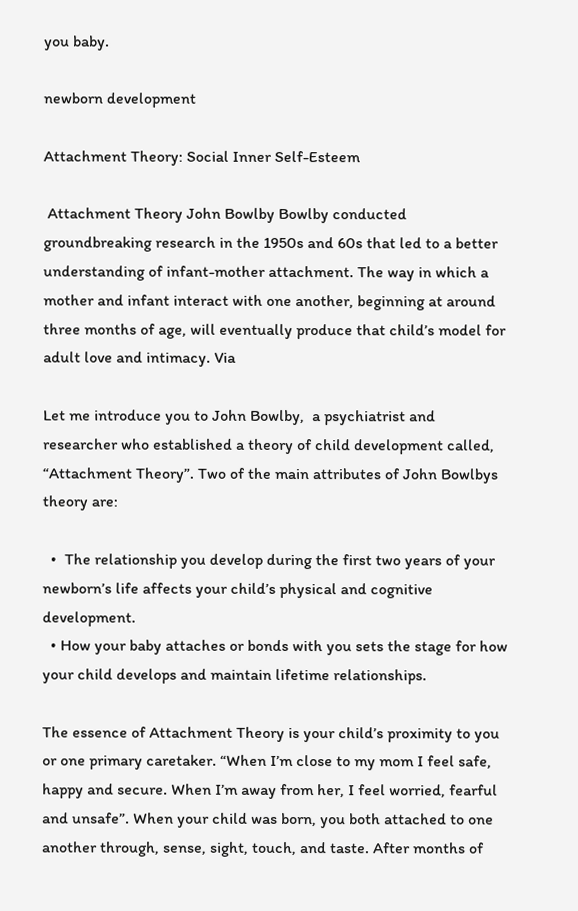you baby.

newborn development

Attachment Theory: Social Inner Self-Esteem

 Attachment Theory John Bowlby Bowlby conducted groundbreaking research in the 1950s and 60s that led to a better understanding of infant-mother attachment. The way in which a mother and infant interact with one another, beginning at around three months of age, will eventually produce that child’s model for adult love and intimacy. Via

Let me introduce you to John Bowlby,  a psychiatrist and researcher who established a theory of child development called, “Attachment Theory”. Two of the main attributes of John Bowlbys theory are:

  •  The relationship you develop during the first two years of your newborn’s life affects your child’s physical and cognitive development.
  • How your baby attaches or bonds with you sets the stage for how your child develops and maintain lifetime relationships.

The essence of Attachment Theory is your child’s proximity to you or one primary caretaker. “When I’m close to my mom I feel safe, happy and secure. When I’m away from her, I feel worried, fearful and unsafe”. When your child was born, you both attached to one another through, sense, sight, touch, and taste. After months of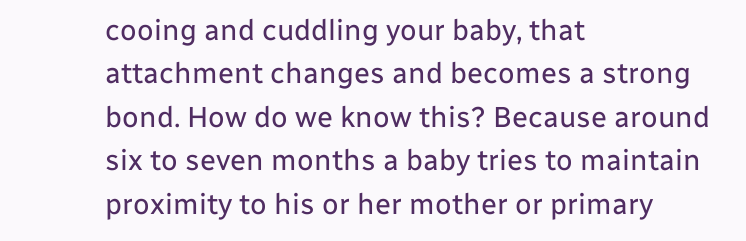cooing and cuddling your baby, that attachment changes and becomes a strong bond. How do we know this? Because around six to seven months a baby tries to maintain proximity to his or her mother or primary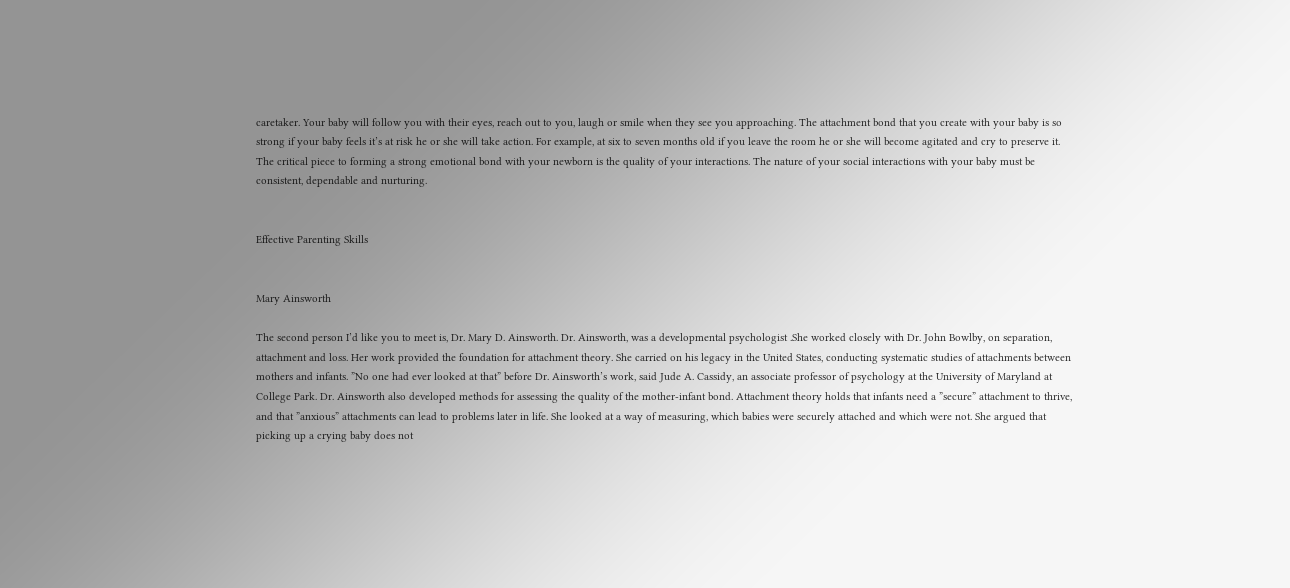caretaker. Your baby will follow you with their eyes, reach out to you, laugh or smile when they see you approaching. The attachment bond that you create with your baby is so strong if your baby feels it’s at risk he or she will take action. For example, at six to seven months old if you leave the room he or she will become agitated and cry to preserve it. The critical piece to forming a strong emotional bond with your newborn is the quality of your interactions. The nature of your social interactions with your baby must be consistent, dependable and nurturing.


Effective Parenting Skills


Mary Ainsworth

The second person I’d like you to meet is, Dr. Mary D. Ainsworth. Dr. Ainsworth, was a developmental psychologist .She worked closely with Dr. John Bowlby, on separation, attachment and loss. Her work provided the foundation for attachment theory. She carried on his legacy in the United States, conducting systematic studies of attachments between mothers and infants. ”No one had ever looked at that” before Dr. Ainsworth’s work, said Jude A. Cassidy, an associate professor of psychology at the University of Maryland at College Park. Dr. Ainsworth also developed methods for assessing the quality of the mother-infant bond. Attachment theory holds that infants need a ”secure” attachment to thrive, and that ”anxious” attachments can lead to problems later in life. She looked at a way of measuring, which babies were securely attached and which were not. She argued that picking up a crying baby does not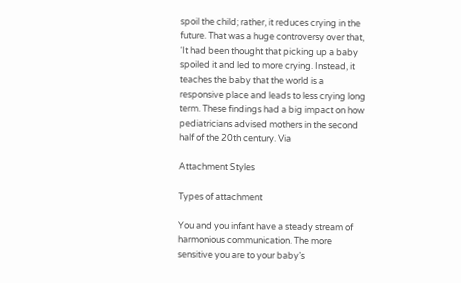spoil the child; rather, it reduces crying in the future. That was a huge controversy over that, ‘It had been thought that picking up a baby spoiled it and led to more crying. Instead, it teaches the baby that the world is a responsive place and leads to less crying long term. These findings had a big impact on how pediatricians advised mothers in the second half of the 20th century. Via

Attachment Styles

Types of attachment

You and you infant have a steady stream of harmonious communication. The more sensitive you are to your baby’s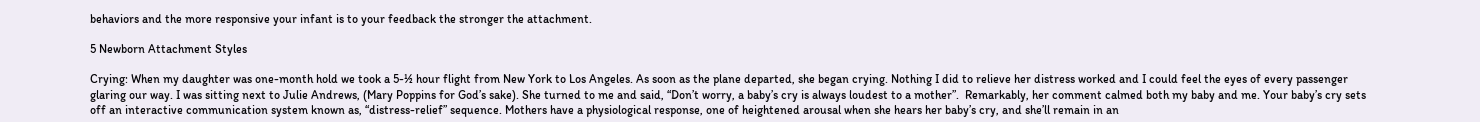behaviors and the more responsive your infant is to your feedback the stronger the attachment.

5 Newborn Attachment Styles

Crying: When my daughter was one-month hold we took a 5-½ hour flight from New York to Los Angeles. As soon as the plane departed, she began crying. Nothing I did to relieve her distress worked and I could feel the eyes of every passenger glaring our way. I was sitting next to Julie Andrews, (Mary Poppins for God’s sake). She turned to me and said, “Don’t worry, a baby’s cry is always loudest to a mother”.  Remarkably, her comment calmed both my baby and me. Your baby’s cry sets off an interactive communication system known as, “distress-relief” sequence. Mothers have a physiological response, one of heightened arousal when she hears her baby’s cry, and she’ll remain in an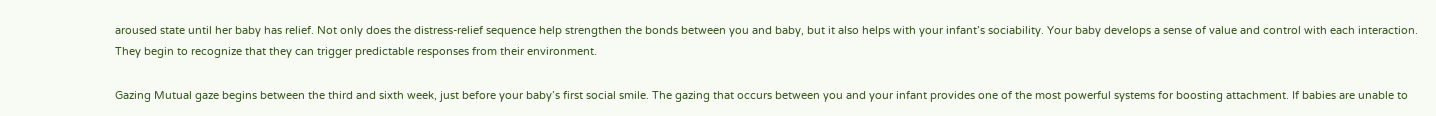aroused state until her baby has relief. Not only does the distress-relief sequence help strengthen the bonds between you and baby, but it also helps with your infant’s sociability. Your baby develops a sense of value and control with each interaction. They begin to recognize that they can trigger predictable responses from their environment.

Gazing Mutual gaze begins between the third and sixth week, just before your baby’s first social smile. The gazing that occurs between you and your infant provides one of the most powerful systems for boosting attachment. If babies are unable to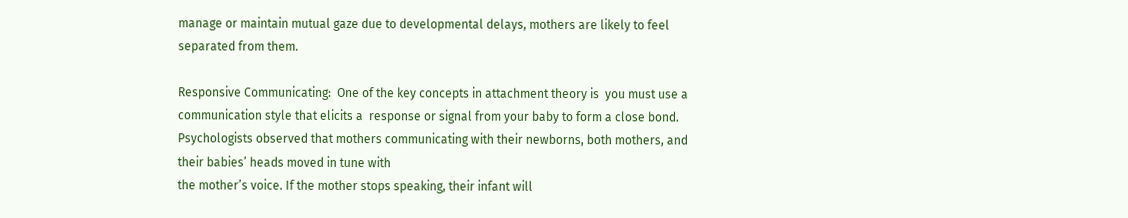manage or maintain mutual gaze due to developmental delays, mothers are likely to feel separated from them.

Responsive Communicating:  One of the key concepts in attachment theory is  you must use a communication style that elicits a  response or signal from your baby to form a close bond. Psychologists observed that mothers communicating with their newborns, both mothers, and their babies’ heads moved in tune with
the mother’s voice. If the mother stops speaking, their infant will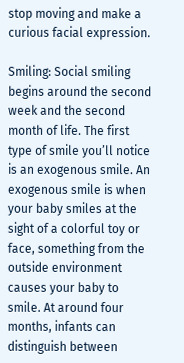stop moving and make a curious facial expression.

Smiling: Social smiling begins around the second week and the second month of life. The first type of smile you’ll notice is an exogenous smile. An exogenous smile is when your baby smiles at the sight of a colorful toy or face, something from the outside environment causes your baby to smile. At around four months, infants can distinguish between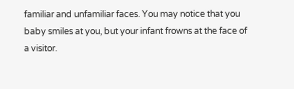familiar and unfamiliar faces. You may notice that you baby smiles at you, but your infant frowns at the face of a visitor.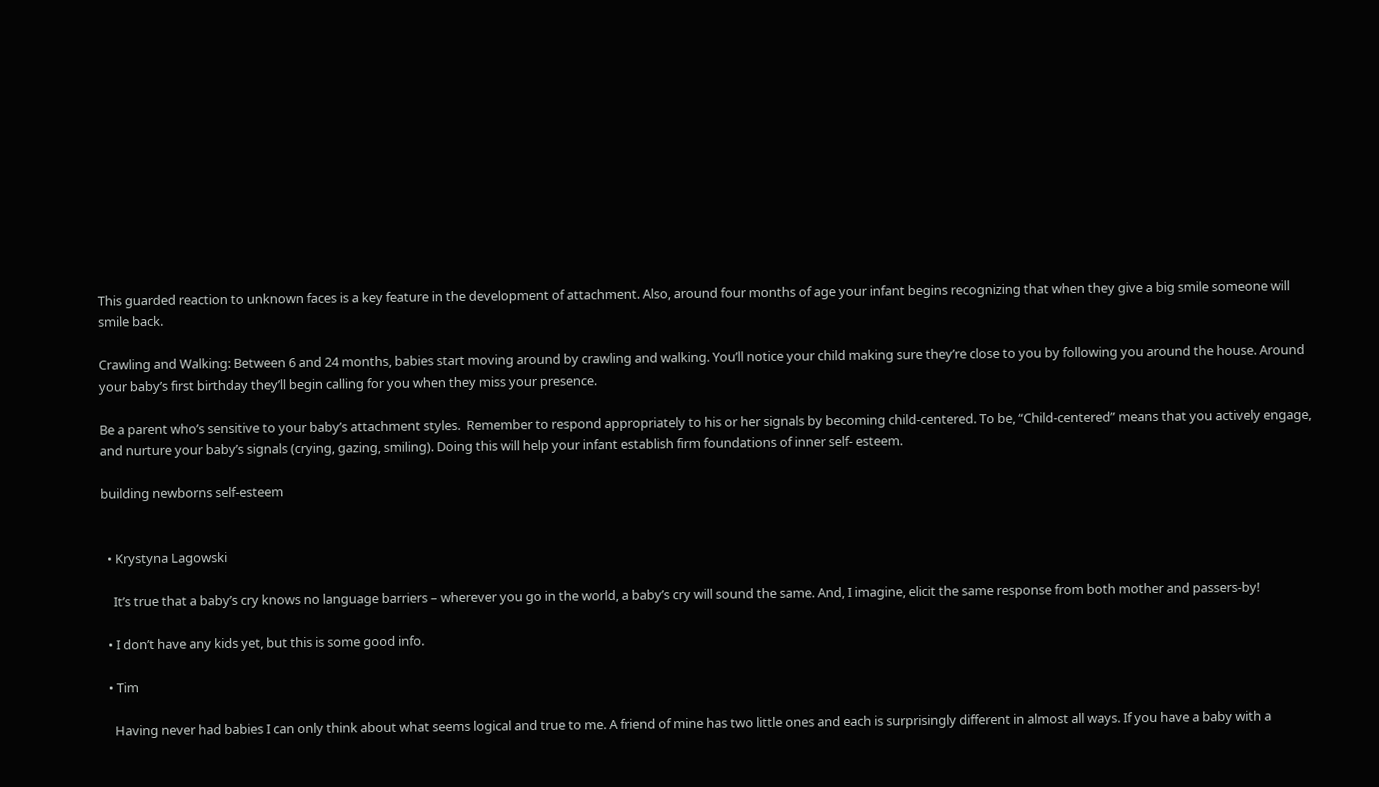This guarded reaction to unknown faces is a key feature in the development of attachment. Also, around four months of age your infant begins recognizing that when they give a big smile someone will smile back.

Crawling and Walking: Between 6 and 24 months, babies start moving around by crawling and walking. You’ll notice your child making sure they’re close to you by following you around the house. Around your baby’s first birthday they’ll begin calling for you when they miss your presence.

Be a parent who’s sensitive to your baby’s attachment styles.  Remember to respond appropriately to his or her signals by becoming child-centered. To be, “Child-centered” means that you actively engage, and nurture your baby’s signals (crying, gazing, smiling). Doing this will help your infant establish firm foundations of inner self- esteem.

building newborns self-esteem


  • Krystyna Lagowski

    It’s true that a baby’s cry knows no language barriers – wherever you go in the world, a baby’s cry will sound the same. And, I imagine, elicit the same response from both mother and passers-by!

  • I don’t have any kids yet, but this is some good info.

  • Tim

    Having never had babies I can only think about what seems logical and true to me. A friend of mine has two little ones and each is surprisingly different in almost all ways. If you have a baby with a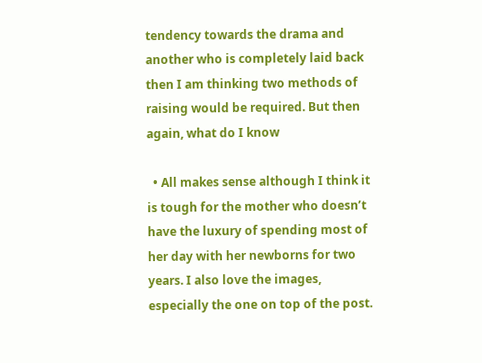tendency towards the drama and another who is completely laid back then I am thinking two methods of raising would be required. But then again, what do I know

  • All makes sense although I think it is tough for the mother who doesn’t have the luxury of spending most of her day with her newborns for two years. I also love the images, especially the one on top of the post.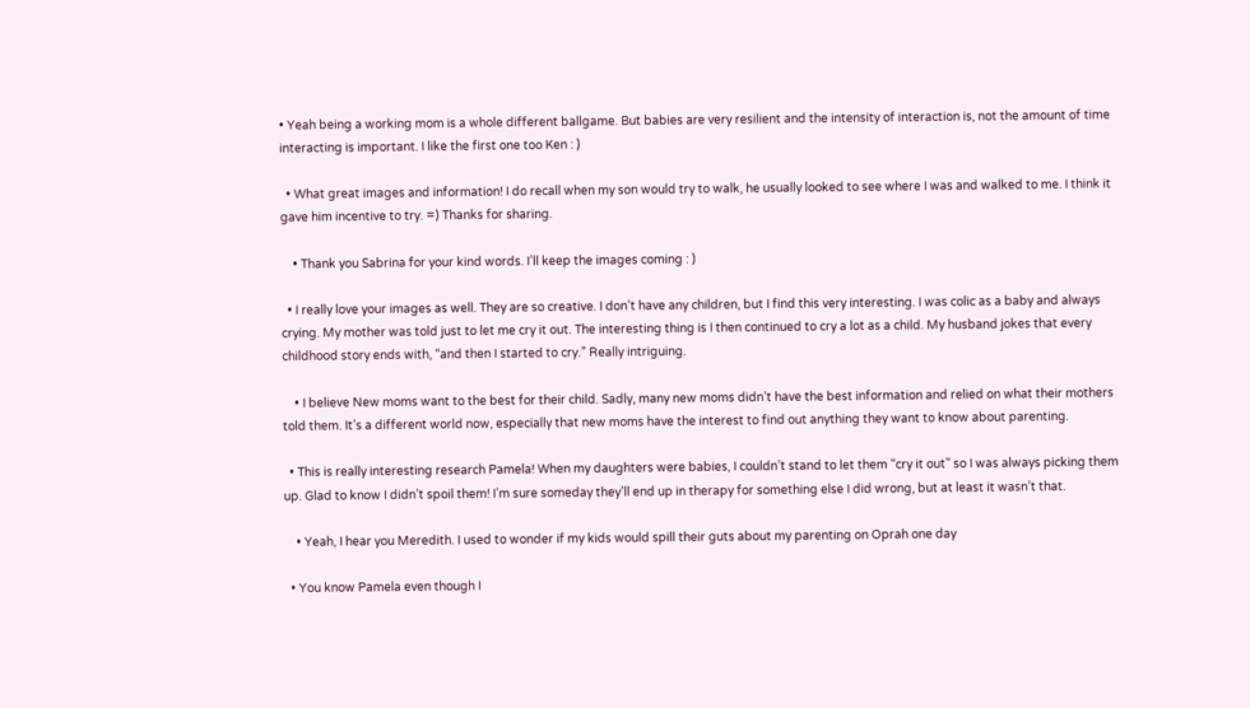• Yeah being a working mom is a whole different ballgame. But babies are very resilient and the intensity of interaction is, not the amount of time interacting is important. I like the first one too Ken : )

  • What great images and information! I do recall when my son would try to walk, he usually looked to see where I was and walked to me. I think it gave him incentive to try. =) Thanks for sharing.

    • Thank you Sabrina for your kind words. I’ll keep the images coming : )

  • I really love your images as well. They are so creative. I don’t have any children, but I find this very interesting. I was colic as a baby and always crying. My mother was told just to let me cry it out. The interesting thing is I then continued to cry a lot as a child. My husband jokes that every childhood story ends with, “and then I started to cry.” Really intriguing.

    • I believe New moms want to the best for their child. Sadly, many new moms didn’t have the best information and relied on what their mothers told them. It’s a different world now, especially that new moms have the interest to find out anything they want to know about parenting.

  • This is really interesting research Pamela! When my daughters were babies, I couldn’t stand to let them “cry it out” so I was always picking them up. Glad to know I didn’t spoil them! I’m sure someday they’ll end up in therapy for something else I did wrong, but at least it wasn’t that.

    • Yeah, I hear you Meredith. I used to wonder if my kids would spill their guts about my parenting on Oprah one day

  • You know Pamela even though I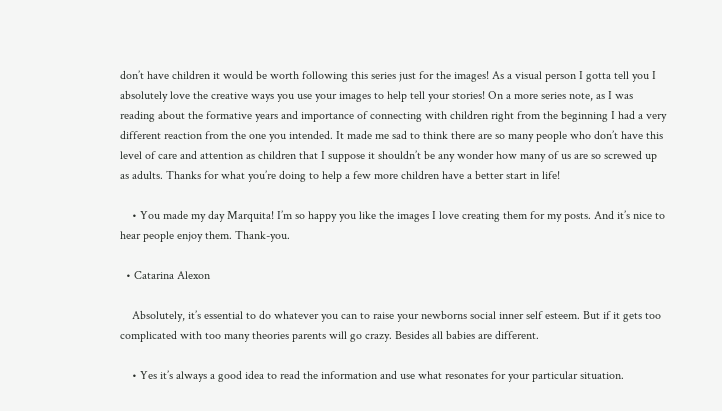don’t have children it would be worth following this series just for the images! As a visual person I gotta tell you I absolutely love the creative ways you use your images to help tell your stories! On a more series note, as I was reading about the formative years and importance of connecting with children right from the beginning I had a very different reaction from the one you intended. It made me sad to think there are so many people who don’t have this level of care and attention as children that I suppose it shouldn’t be any wonder how many of us are so screwed up as adults. Thanks for what you’re doing to help a few more children have a better start in life!

    • You made my day Marquita! I’m so happy you like the images I love creating them for my posts. And it’s nice to hear people enjoy them. Thank-you.

  • Catarina Alexon

    Absolutely, it’s essential to do whatever you can to raise your newborns social inner self esteem. But if it gets too complicated with too many theories parents will go crazy. Besides all babies are different.

    • Yes it’s always a good idea to read the information and use what resonates for your particular situation.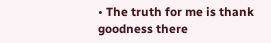• The truth for me is thank goodness there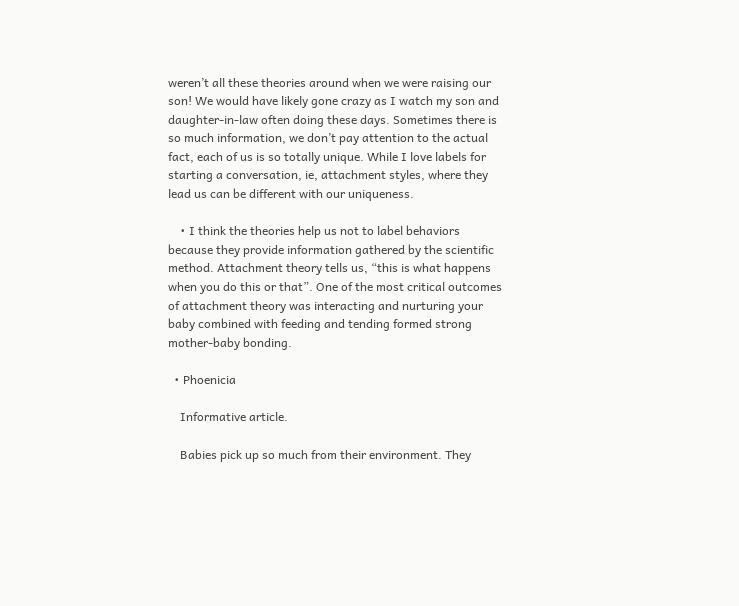weren’t all these theories around when we were raising our son! We would have likely gone crazy as I watch my son and daughter-in-law often doing these days. Sometimes there is so much information, we don’t pay attention to the actual fact, each of us is so totally unique. While I love labels for starting a conversation, ie, attachment styles, where they lead us can be different with our uniqueness.

    • I think the theories help us not to label behaviors because they provide information gathered by the scientific method. Attachment theory tells us, “this is what happens when you do this or that”. One of the most critical outcomes of attachment theory was interacting and nurturing your baby combined with feeding and tending formed strong mother-baby bonding.

  • Phoenicia

    Informative article.

    Babies pick up so much from their environment. They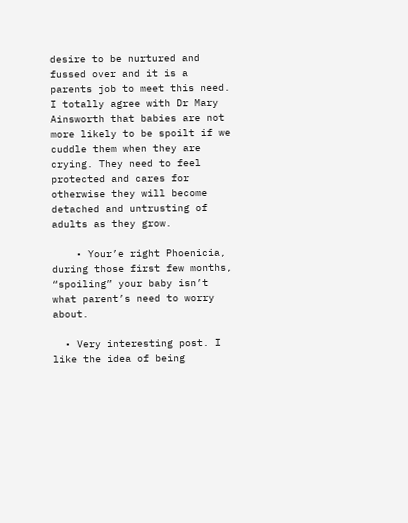desire to be nurtured and fussed over and it is a parents job to meet this need. I totally agree with Dr Mary Ainsworth that babies are not more likely to be spoilt if we cuddle them when they are crying. They need to feel protected and cares for otherwise they will become detached and untrusting of adults as they grow.

    • Your’e right Phoenicia, during those first few months, “spoiling” your baby isn’t what parent’s need to worry about.

  • Very interesting post. I like the idea of being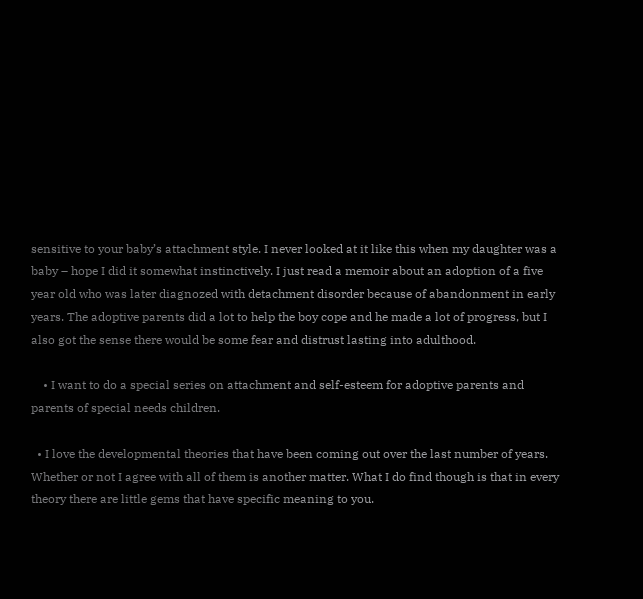sensitive to your baby’s attachment style. I never looked at it like this when my daughter was a baby – hope I did it somewhat instinctively. I just read a memoir about an adoption of a five year old who was later diagnozed with detachment disorder because of abandonment in early years. The adoptive parents did a lot to help the boy cope and he made a lot of progress, but I also got the sense there would be some fear and distrust lasting into adulthood.

    • I want to do a special series on attachment and self-esteem for adoptive parents and parents of special needs children.

  • I love the developmental theories that have been coming out over the last number of years. Whether or not I agree with all of them is another matter. What I do find though is that in every theory there are little gems that have specific meaning to you.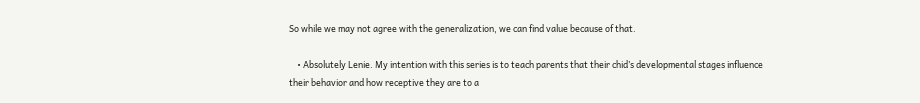So while we may not agree with the generalization, we can find value because of that.

    • Absolutely Lenie. My intention with this series is to teach parents that their chid’s developmental stages influence their behavior and how receptive they are to a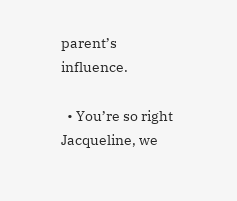parent’s influence.

  • You’re so right Jacqueline, we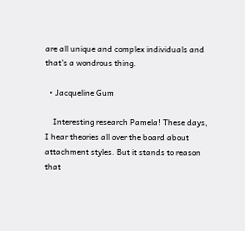are all unique and complex individuals and that’s a wondrous thing.

  • Jacqueline Gum

    Interesting research Pamela! These days, I hear theories all over the board about attachment styles. But it stands to reason that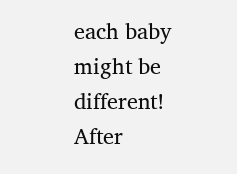each baby might be different! After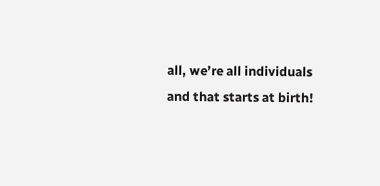all, we’re all individuals and that starts at birth!